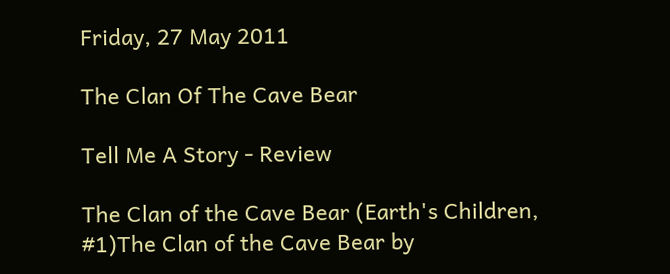Friday, 27 May 2011

The Clan Of The Cave Bear

Tell Me A Story - Review

The Clan of the Cave Bear (Earth's Children, #1)The Clan of the Cave Bear by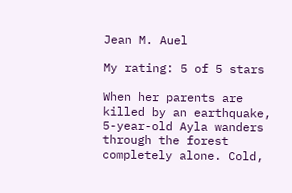Jean M. Auel

My rating: 5 of 5 stars

When her parents are killed by an earthquake, 5-year-old Ayla wanders through the forest completely alone. Cold,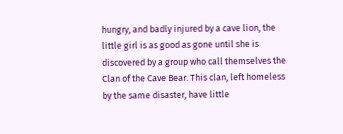hungry, and badly injured by a cave lion, the little girl is as good as gone until she is discovered by a group who call themselves the Clan of the Cave Bear. This clan, left homeless by the same disaster, have little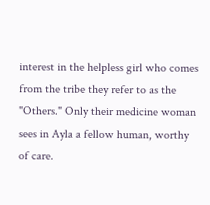interest in the helpless girl who comes from the tribe they refer to as the "Others." Only their medicine woman sees in Ayla a fellow human, worthy of care.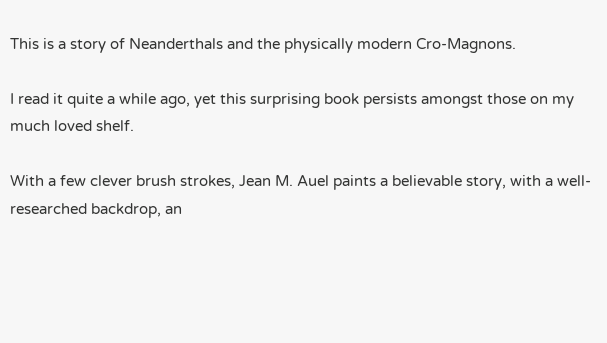This is a story of Neanderthals and the physically modern Cro-Magnons.

I read it quite a while ago, yet this surprising book persists amongst those on my much loved shelf.

With a few clever brush strokes, Jean M. Auel paints a believable story, with a well-researched backdrop, an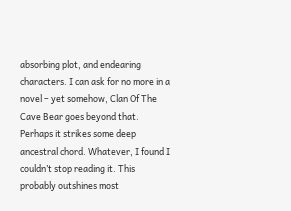absorbing plot, and endearing characters. I can ask for no more in a novel – yet somehow, Clan Of The Cave Bear goes beyond that. Perhaps it strikes some deep ancestral chord. Whatever, I found I couldn’t stop reading it. This probably outshines most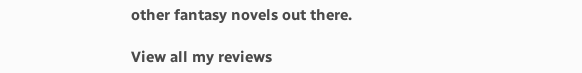other fantasy novels out there.

View all my reviews